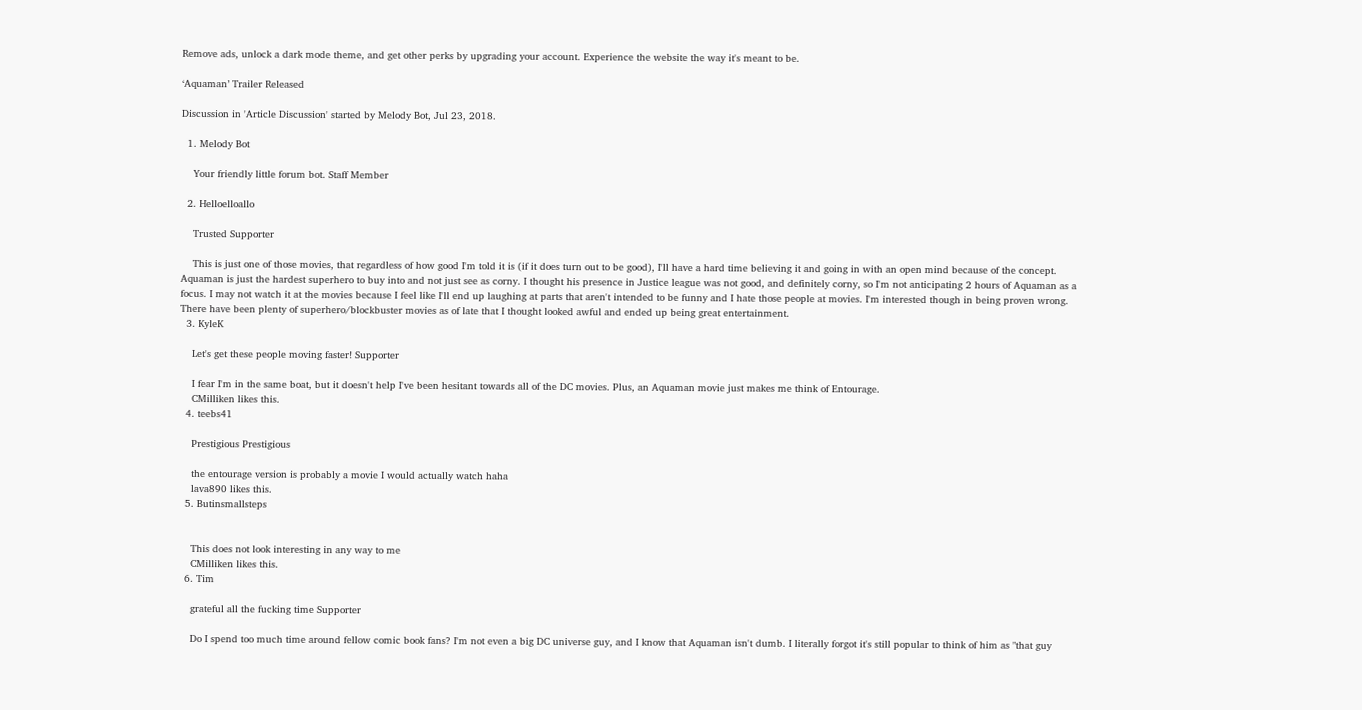Remove ads, unlock a dark mode theme, and get other perks by upgrading your account. Experience the website the way it's meant to be.

‘Aquaman’ Trailer Released

Discussion in 'Article Discussion' started by Melody Bot, Jul 23, 2018.

  1. Melody Bot

    Your friendly little forum bot. Staff Member

  2. Helloelloallo

    Trusted Supporter

    This is just one of those movies, that regardless of how good I'm told it is (if it does turn out to be good), I'll have a hard time believing it and going in with an open mind because of the concept. Aquaman is just the hardest superhero to buy into and not just see as corny. I thought his presence in Justice league was not good, and definitely corny, so I'm not anticipating 2 hours of Aquaman as a focus. I may not watch it at the movies because I feel like I'll end up laughing at parts that aren't intended to be funny and I hate those people at movies. I'm interested though in being proven wrong. There have been plenty of superhero/blockbuster movies as of late that I thought looked awful and ended up being great entertainment.
  3. KyleK

    Let's get these people moving faster! Supporter

    I fear I'm in the same boat, but it doesn't help I've been hesitant towards all of the DC movies. Plus, an Aquaman movie just makes me think of Entourage.
    CMilliken likes this.
  4. teebs41

    Prestigious Prestigious

    the entourage version is probably a movie I would actually watch haha
    lava890 likes this.
  5. Butinsmallsteps


    This does not look interesting in any way to me
    CMilliken likes this.
  6. Tim

    grateful all the fucking time Supporter

    Do I spend too much time around fellow comic book fans? I'm not even a big DC universe guy, and I know that Aquaman isn't dumb. I literally forgot it's still popular to think of him as "that guy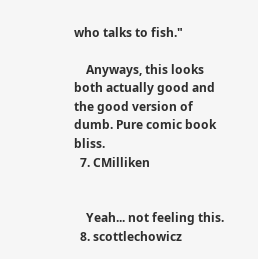who talks to fish."

    Anyways, this looks both actually good and the good version of dumb. Pure comic book bliss.
  7. CMilliken


    Yeah... not feeling this.
  8. scottlechowicz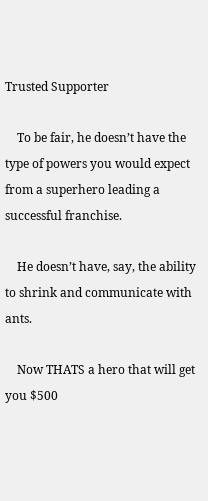Trusted Supporter

    To be fair, he doesn’t have the type of powers you would expect from a superhero leading a successful franchise.

    He doesn’t have, say, the ability to shrink and communicate with ants.

    Now THATS a hero that will get you $500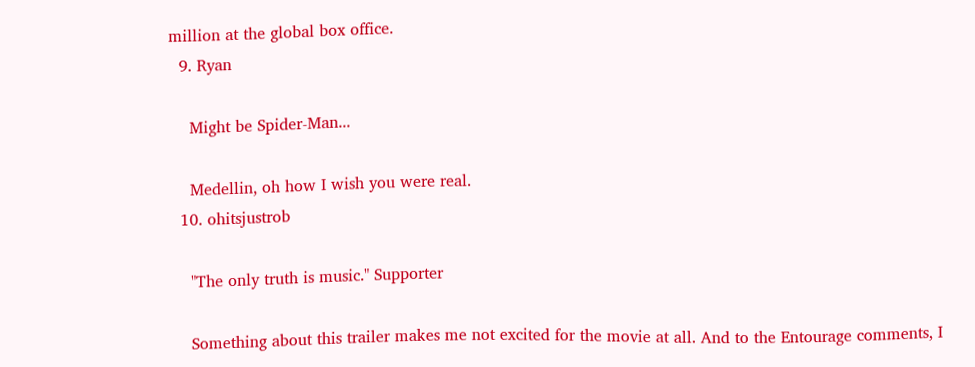million at the global box office.
  9. Ryan

    Might be Spider-Man...

    Medellin, oh how I wish you were real.
  10. ohitsjustrob

    "The only truth is music." Supporter

    Something about this trailer makes me not excited for the movie at all. And to the Entourage comments, I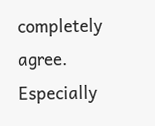completely agree. Especially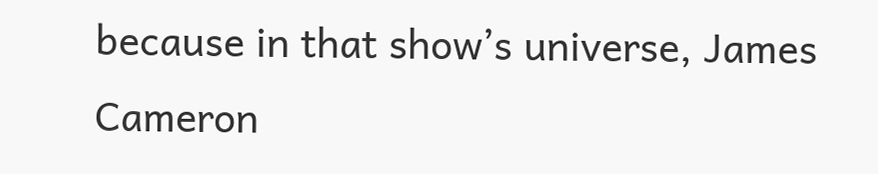because in that show’s universe, James Cameron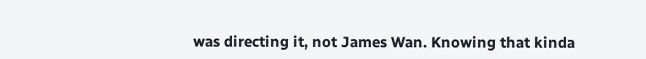was directing it, not James Wan. Knowing that kinda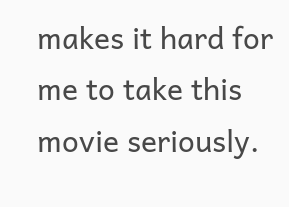makes it hard for me to take this movie seriously.